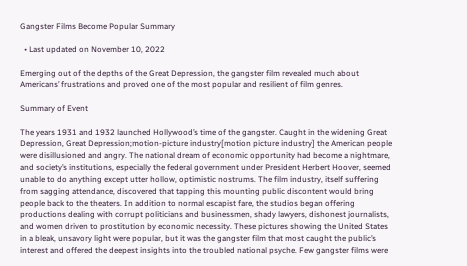Gangster Films Become Popular Summary

  • Last updated on November 10, 2022

Emerging out of the depths of the Great Depression, the gangster film revealed much about Americans’ frustrations and proved one of the most popular and resilient of film genres.

Summary of Event

The years 1931 and 1932 launched Hollywood’s time of the gangster. Caught in the widening Great Depression, Great Depression;motion-picture industry[motion picture industry] the American people were disillusioned and angry. The national dream of economic opportunity had become a nightmare, and society’s institutions, especially the federal government under President Herbert Hoover, seemed unable to do anything except utter hollow, optimistic nostrums. The film industry, itself suffering from sagging attendance, discovered that tapping this mounting public discontent would bring people back to the theaters. In addition to normal escapist fare, the studios began offering productions dealing with corrupt politicians and businessmen, shady lawyers, dishonest journalists, and women driven to prostitution by economic necessity. These pictures showing the United States in a bleak, unsavory light were popular, but it was the gangster film that most caught the public’s interest and offered the deepest insights into the troubled national psyche. Few gangster films were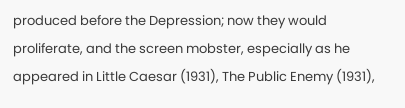produced before the Depression; now they would proliferate, and the screen mobster, especially as he appeared in Little Caesar (1931), The Public Enemy (1931),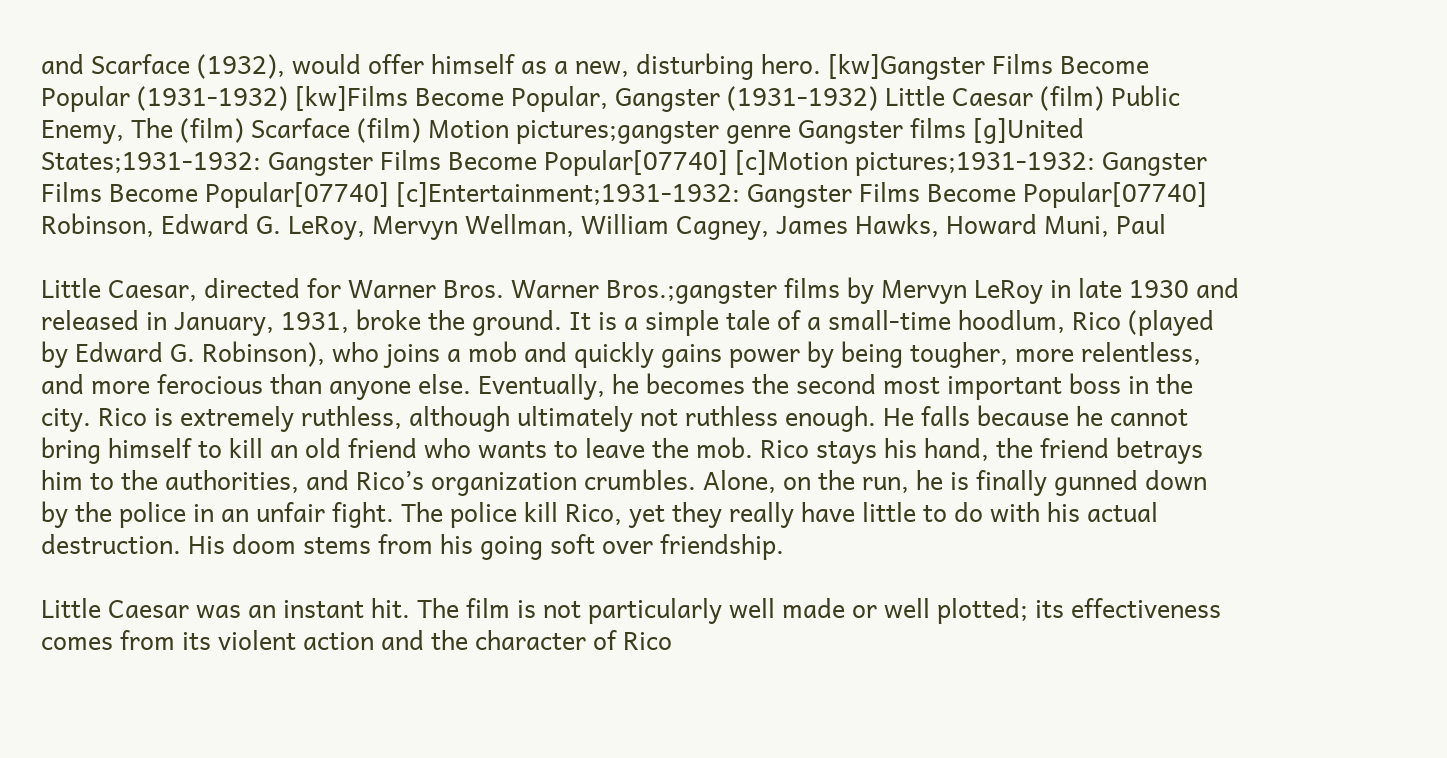and Scarface (1932), would offer himself as a new, disturbing hero. [kw]Gangster Films Become Popular (1931-1932) [kw]Films Become Popular, Gangster (1931-1932) Little Caesar (film) Public Enemy, The (film) Scarface (film) Motion pictures;gangster genre Gangster films [g]United States;1931-1932: Gangster Films Become Popular[07740] [c]Motion pictures;1931-1932: Gangster Films Become Popular[07740] [c]Entertainment;1931-1932: Gangster Films Become Popular[07740] Robinson, Edward G. LeRoy, Mervyn Wellman, William Cagney, James Hawks, Howard Muni, Paul

Little Caesar, directed for Warner Bros. Warner Bros.;gangster films by Mervyn LeRoy in late 1930 and released in January, 1931, broke the ground. It is a simple tale of a small-time hoodlum, Rico (played by Edward G. Robinson), who joins a mob and quickly gains power by being tougher, more relentless, and more ferocious than anyone else. Eventually, he becomes the second most important boss in the city. Rico is extremely ruthless, although ultimately not ruthless enough. He falls because he cannot bring himself to kill an old friend who wants to leave the mob. Rico stays his hand, the friend betrays him to the authorities, and Rico’s organization crumbles. Alone, on the run, he is finally gunned down by the police in an unfair fight. The police kill Rico, yet they really have little to do with his actual destruction. His doom stems from his going soft over friendship.

Little Caesar was an instant hit. The film is not particularly well made or well plotted; its effectiveness comes from its violent action and the character of Rico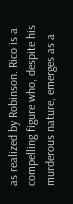as realized by Robinson. Rico is a compelling figure who, despite his murderous nature, emerges as a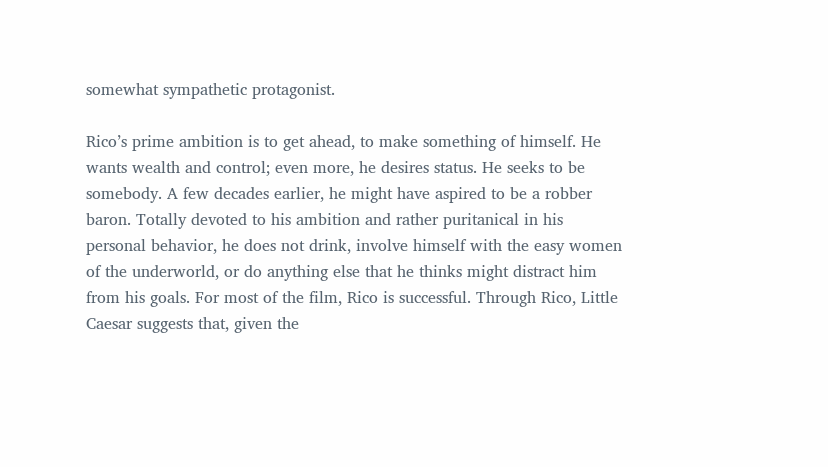somewhat sympathetic protagonist.

Rico’s prime ambition is to get ahead, to make something of himself. He wants wealth and control; even more, he desires status. He seeks to be somebody. A few decades earlier, he might have aspired to be a robber baron. Totally devoted to his ambition and rather puritanical in his personal behavior, he does not drink, involve himself with the easy women of the underworld, or do anything else that he thinks might distract him from his goals. For most of the film, Rico is successful. Through Rico, Little Caesar suggests that, given the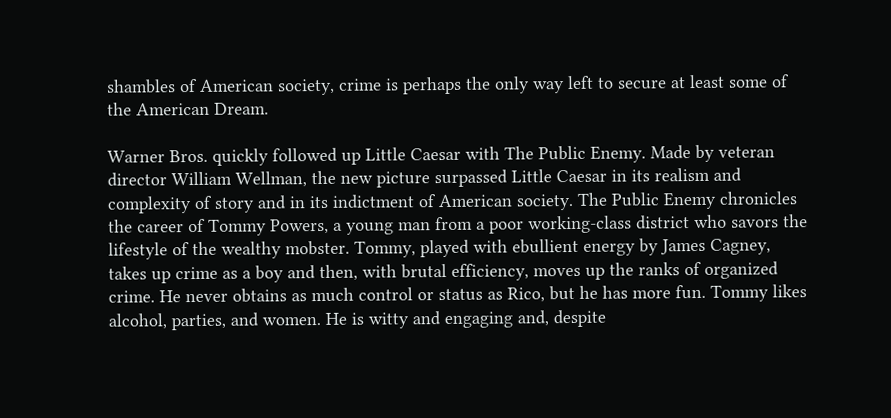shambles of American society, crime is perhaps the only way left to secure at least some of the American Dream.

Warner Bros. quickly followed up Little Caesar with The Public Enemy. Made by veteran director William Wellman, the new picture surpassed Little Caesar in its realism and complexity of story and in its indictment of American society. The Public Enemy chronicles the career of Tommy Powers, a young man from a poor working-class district who savors the lifestyle of the wealthy mobster. Tommy, played with ebullient energy by James Cagney, takes up crime as a boy and then, with brutal efficiency, moves up the ranks of organized crime. He never obtains as much control or status as Rico, but he has more fun. Tommy likes alcohol, parties, and women. He is witty and engaging and, despite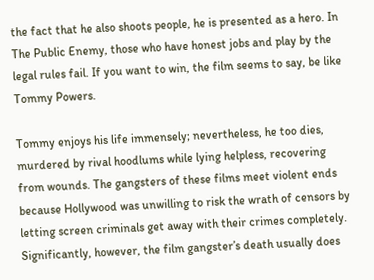the fact that he also shoots people, he is presented as a hero. In The Public Enemy, those who have honest jobs and play by the legal rules fail. If you want to win, the film seems to say, be like Tommy Powers.

Tommy enjoys his life immensely; nevertheless, he too dies, murdered by rival hoodlums while lying helpless, recovering from wounds. The gangsters of these films meet violent ends because Hollywood was unwilling to risk the wrath of censors by letting screen criminals get away with their crimes completely. Significantly, however, the film gangster’s death usually does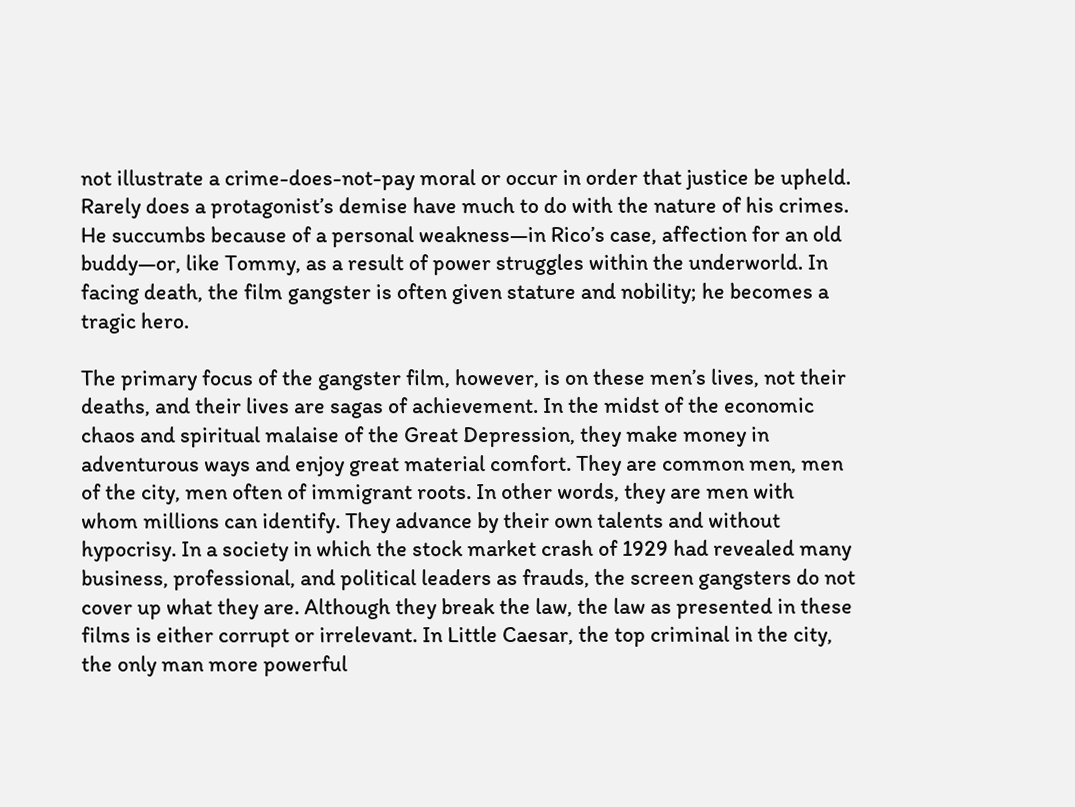not illustrate a crime-does-not-pay moral or occur in order that justice be upheld. Rarely does a protagonist’s demise have much to do with the nature of his crimes. He succumbs because of a personal weakness—in Rico’s case, affection for an old buddy—or, like Tommy, as a result of power struggles within the underworld. In facing death, the film gangster is often given stature and nobility; he becomes a tragic hero.

The primary focus of the gangster film, however, is on these men’s lives, not their deaths, and their lives are sagas of achievement. In the midst of the economic chaos and spiritual malaise of the Great Depression, they make money in adventurous ways and enjoy great material comfort. They are common men, men of the city, men often of immigrant roots. In other words, they are men with whom millions can identify. They advance by their own talents and without hypocrisy. In a society in which the stock market crash of 1929 had revealed many business, professional, and political leaders as frauds, the screen gangsters do not cover up what they are. Although they break the law, the law as presented in these films is either corrupt or irrelevant. In Little Caesar, the top criminal in the city, the only man more powerful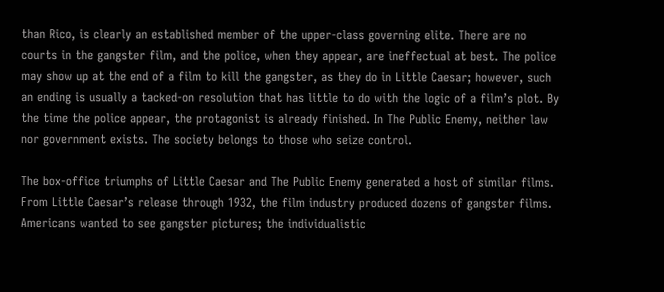than Rico, is clearly an established member of the upper-class governing elite. There are no courts in the gangster film, and the police, when they appear, are ineffectual at best. The police may show up at the end of a film to kill the gangster, as they do in Little Caesar; however, such an ending is usually a tacked-on resolution that has little to do with the logic of a film’s plot. By the time the police appear, the protagonist is already finished. In The Public Enemy, neither law nor government exists. The society belongs to those who seize control.

The box-office triumphs of Little Caesar and The Public Enemy generated a host of similar films. From Little Caesar’s release through 1932, the film industry produced dozens of gangster films. Americans wanted to see gangster pictures; the individualistic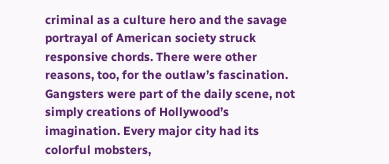criminal as a culture hero and the savage portrayal of American society struck responsive chords. There were other reasons, too, for the outlaw’s fascination. Gangsters were part of the daily scene, not simply creations of Hollywood’s imagination. Every major city had its colorful mobsters,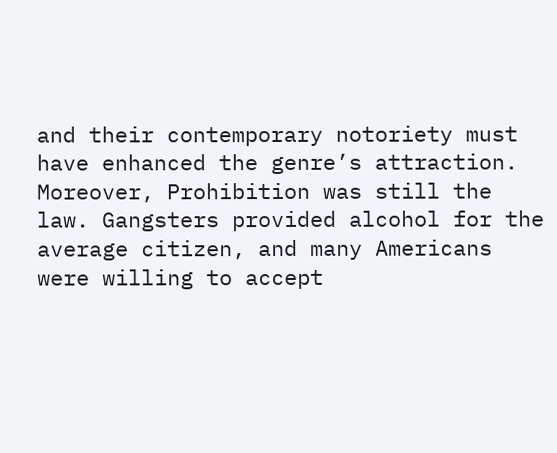and their contemporary notoriety must have enhanced the genre’s attraction. Moreover, Prohibition was still the law. Gangsters provided alcohol for the average citizen, and many Americans were willing to accept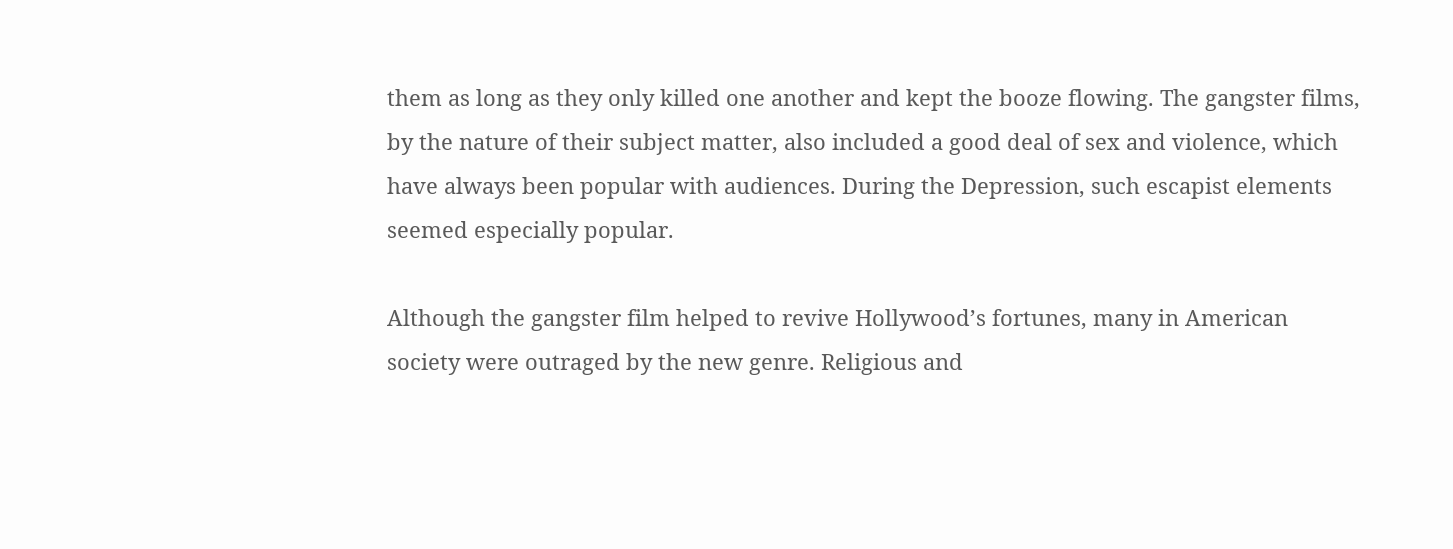them as long as they only killed one another and kept the booze flowing. The gangster films, by the nature of their subject matter, also included a good deal of sex and violence, which have always been popular with audiences. During the Depression, such escapist elements seemed especially popular.

Although the gangster film helped to revive Hollywood’s fortunes, many in American society were outraged by the new genre. Religious and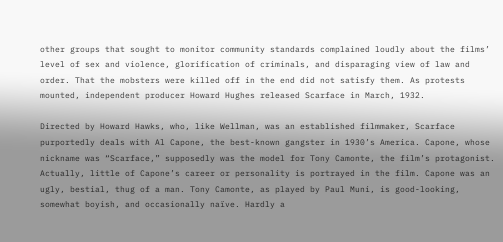other groups that sought to monitor community standards complained loudly about the films’ level of sex and violence, glorification of criminals, and disparaging view of law and order. That the mobsters were killed off in the end did not satisfy them. As protests mounted, independent producer Howard Hughes released Scarface in March, 1932.

Directed by Howard Hawks, who, like Wellman, was an established filmmaker, Scarface purportedly deals with Al Capone, the best-known gangster in 1930’s America. Capone, whose nickname was “Scarface,” supposedly was the model for Tony Camonte, the film’s protagonist. Actually, little of Capone’s career or personality is portrayed in the film. Capone was an ugly, bestial, thug of a man. Tony Camonte, as played by Paul Muni, is good-looking, somewhat boyish, and occasionally naïve. Hardly a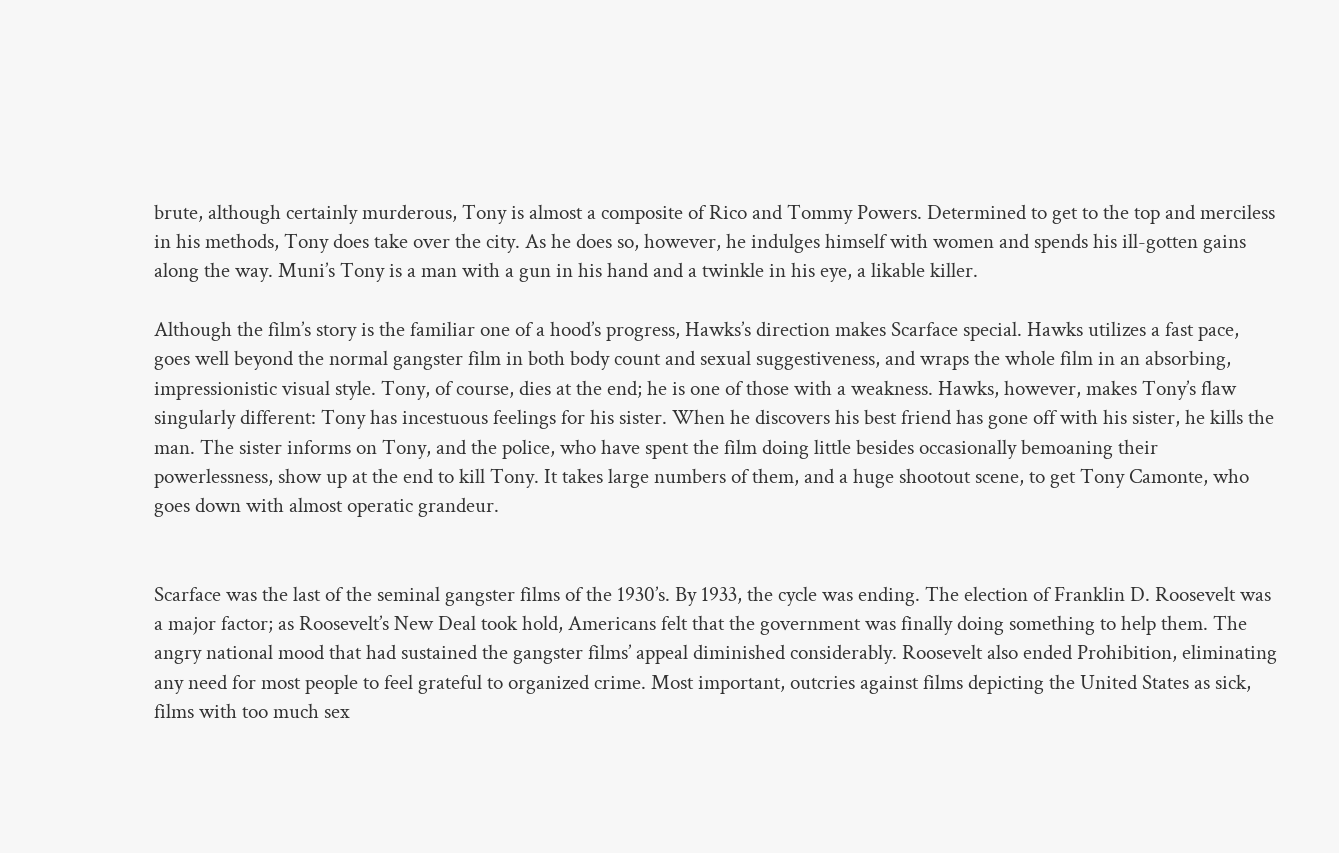brute, although certainly murderous, Tony is almost a composite of Rico and Tommy Powers. Determined to get to the top and merciless in his methods, Tony does take over the city. As he does so, however, he indulges himself with women and spends his ill-gotten gains along the way. Muni’s Tony is a man with a gun in his hand and a twinkle in his eye, a likable killer.

Although the film’s story is the familiar one of a hood’s progress, Hawks’s direction makes Scarface special. Hawks utilizes a fast pace, goes well beyond the normal gangster film in both body count and sexual suggestiveness, and wraps the whole film in an absorbing, impressionistic visual style. Tony, of course, dies at the end; he is one of those with a weakness. Hawks, however, makes Tony’s flaw singularly different: Tony has incestuous feelings for his sister. When he discovers his best friend has gone off with his sister, he kills the man. The sister informs on Tony, and the police, who have spent the film doing little besides occasionally bemoaning their powerlessness, show up at the end to kill Tony. It takes large numbers of them, and a huge shootout scene, to get Tony Camonte, who goes down with almost operatic grandeur.


Scarface was the last of the seminal gangster films of the 1930’s. By 1933, the cycle was ending. The election of Franklin D. Roosevelt was a major factor; as Roosevelt’s New Deal took hold, Americans felt that the government was finally doing something to help them. The angry national mood that had sustained the gangster films’ appeal diminished considerably. Roosevelt also ended Prohibition, eliminating any need for most people to feel grateful to organized crime. Most important, outcries against films depicting the United States as sick, films with too much sex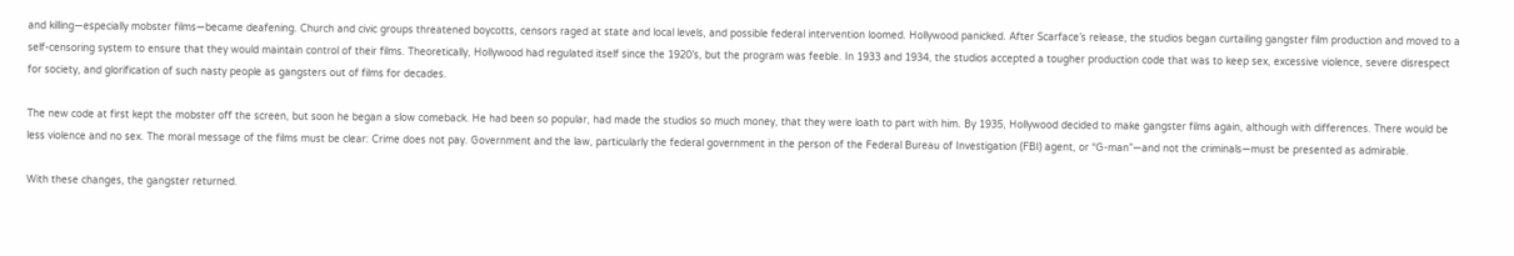and killing—especially mobster films—became deafening. Church and civic groups threatened boycotts, censors raged at state and local levels, and possible federal intervention loomed. Hollywood panicked. After Scarface’s release, the studios began curtailing gangster film production and moved to a self-censoring system to ensure that they would maintain control of their films. Theoretically, Hollywood had regulated itself since the 1920’s, but the program was feeble. In 1933 and 1934, the studios accepted a tougher production code that was to keep sex, excessive violence, severe disrespect for society, and glorification of such nasty people as gangsters out of films for decades.

The new code at first kept the mobster off the screen, but soon he began a slow comeback. He had been so popular, had made the studios so much money, that they were loath to part with him. By 1935, Hollywood decided to make gangster films again, although with differences. There would be less violence and no sex. The moral message of the films must be clear: Crime does not pay. Government and the law, particularly the federal government in the person of the Federal Bureau of Investigation (FBI) agent, or “G-man”—and not the criminals—must be presented as admirable.

With these changes, the gangster returned.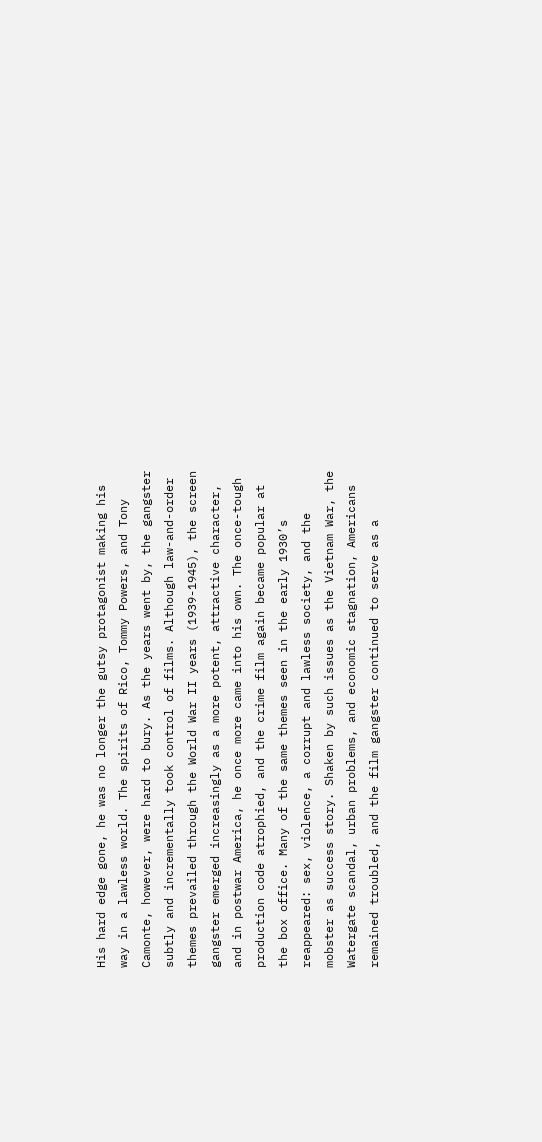His hard edge gone, he was no longer the gutsy protagonist making his way in a lawless world. The spirits of Rico, Tommy Powers, and Tony Camonte, however, were hard to bury. As the years went by, the gangster subtly and incrementally took control of films. Although law-and-order themes prevailed through the World War II years (1939-1945), the screen gangster emerged increasingly as a more potent, attractive character, and in postwar America, he once more came into his own. The once-tough production code atrophied, and the crime film again became popular at the box office. Many of the same themes seen in the early 1930’s reappeared: sex, violence, a corrupt and lawless society, and the mobster as success story. Shaken by such issues as the Vietnam War, the Watergate scandal, urban problems, and economic stagnation, Americans remained troubled, and the film gangster continued to serve as a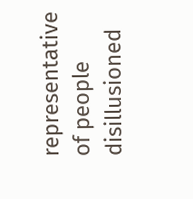representative of people disillusioned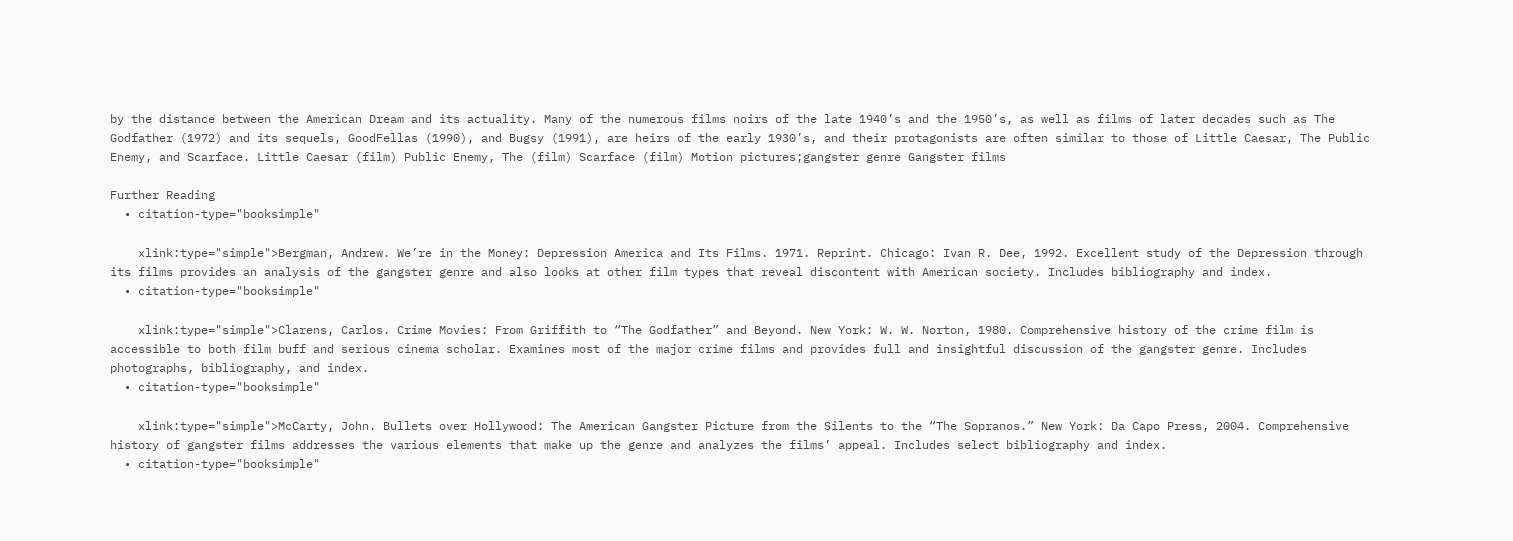by the distance between the American Dream and its actuality. Many of the numerous films noirs of the late 1940’s and the 1950’s, as well as films of later decades such as The Godfather (1972) and its sequels, GoodFellas (1990), and Bugsy (1991), are heirs of the early 1930’s, and their protagonists are often similar to those of Little Caesar, The Public Enemy, and Scarface. Little Caesar (film) Public Enemy, The (film) Scarface (film) Motion pictures;gangster genre Gangster films

Further Reading
  • citation-type="booksimple"

    xlink:type="simple">Bergman, Andrew. We’re in the Money: Depression America and Its Films. 1971. Reprint. Chicago: Ivan R. Dee, 1992. Excellent study of the Depression through its films provides an analysis of the gangster genre and also looks at other film types that reveal discontent with American society. Includes bibliography and index.
  • citation-type="booksimple"

    xlink:type="simple">Clarens, Carlos. Crime Movies: From Griffith to “The Godfather” and Beyond. New York: W. W. Norton, 1980. Comprehensive history of the crime film is accessible to both film buff and serious cinema scholar. Examines most of the major crime films and provides full and insightful discussion of the gangster genre. Includes photographs, bibliography, and index.
  • citation-type="booksimple"

    xlink:type="simple">McCarty, John. Bullets over Hollywood: The American Gangster Picture from the Silents to the “The Sopranos.” New York: Da Capo Press, 2004. Comprehensive history of gangster films addresses the various elements that make up the genre and analyzes the films’ appeal. Includes select bibliography and index.
  • citation-type="booksimple"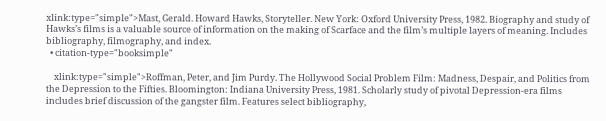xlink:type="simple">Mast, Gerald. Howard Hawks, Storyteller. New York: Oxford University Press, 1982. Biography and study of Hawks’s films is a valuable source of information on the making of Scarface and the film’s multiple layers of meaning. Includes bibliography, filmography, and index.
  • citation-type="booksimple"

    xlink:type="simple">Roffman, Peter, and Jim Purdy. The Hollywood Social Problem Film: Madness, Despair, and Politics from the Depression to the Fifties. Bloomington: Indiana University Press, 1981. Scholarly study of pivotal Depression-era films includes brief discussion of the gangster film. Features select bibliography,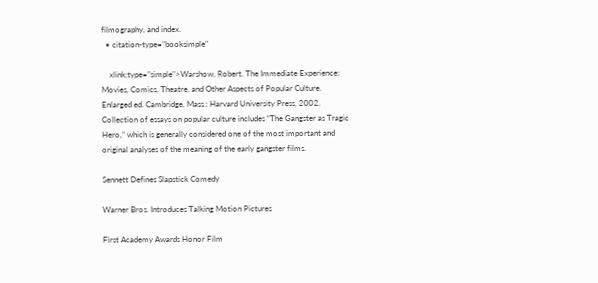filmography, and index.
  • citation-type="booksimple"

    xlink:type="simple">Warshow, Robert. The Immediate Experience: Movies, Comics, Theatre, and Other Aspects of Popular Culture. Enlarged ed. Cambridge, Mass.: Harvard University Press, 2002. Collection of essays on popular culture includes “The Gangster as Tragic Hero,” which is generally considered one of the most important and original analyses of the meaning of the early gangster films.

Sennett Defines Slapstick Comedy

Warner Bros. Introduces Talking Motion Pictures

First Academy Awards Honor Film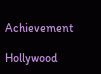Achievement

Hollywood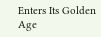Enters Its Golden Age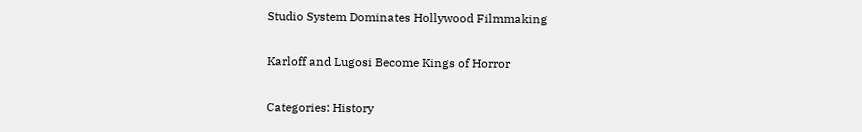Studio System Dominates Hollywood Filmmaking

Karloff and Lugosi Become Kings of Horror

Categories: History